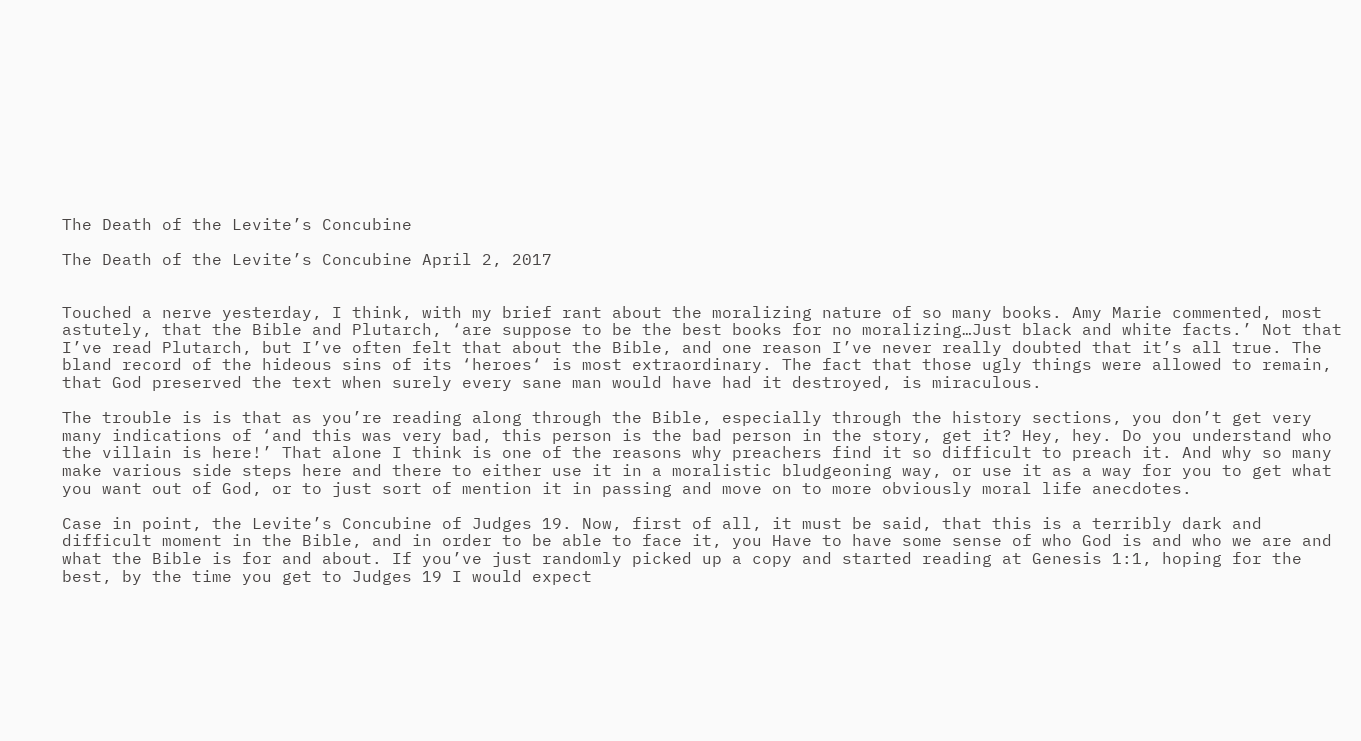The Death of the Levite’s Concubine

The Death of the Levite’s Concubine April 2, 2017


Touched a nerve yesterday, I think, with my brief rant about the moralizing nature of so many books. Amy Marie commented, most astutely, that the Bible and Plutarch, ‘are suppose to be the best books for no moralizing…Just black and white facts.’ Not that I’ve read Plutarch, but I’ve often felt that about the Bible, and one reason I’ve never really doubted that it’s all true. The bland record of the hideous sins of its ‘heroes‘ is most extraordinary. The fact that those ugly things were allowed to remain, that God preserved the text when surely every sane man would have had it destroyed, is miraculous.

The trouble is is that as you’re reading along through the Bible, especially through the history sections, you don’t get very many indications of ‘and this was very bad, this person is the bad person in the story, get it? Hey, hey. Do you understand who the villain is here!’ That alone I think is one of the reasons why preachers find it so difficult to preach it. And why so many make various side steps here and there to either use it in a moralistic bludgeoning way, or use it as a way for you to get what you want out of God, or to just sort of mention it in passing and move on to more obviously moral life anecdotes.

Case in point, the Levite’s Concubine of Judges 19. Now, first of all, it must be said, that this is a terribly dark and difficult moment in the Bible, and in order to be able to face it, you Have to have some sense of who God is and who we are and what the Bible is for and about. If you’ve just randomly picked up a copy and started reading at Genesis 1:1, hoping for the best, by the time you get to Judges 19 I would expect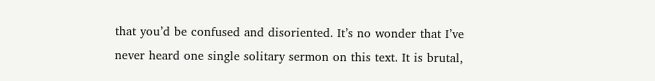that you’d be confused and disoriented. It’s no wonder that I’ve never heard one single solitary sermon on this text. It is brutal,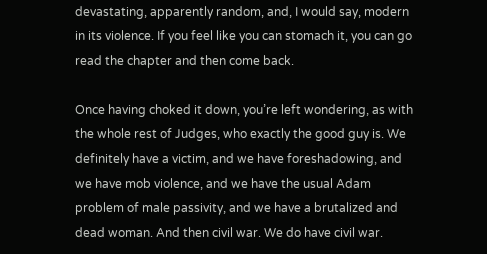devastating, apparently random, and, I would say, modern in its violence. If you feel like you can stomach it, you can go read the chapter and then come back.

Once having choked it down, you’re left wondering, as with the whole rest of Judges, who exactly the good guy is. We definitely have a victim, and we have foreshadowing, and we have mob violence, and we have the usual Adam problem of male passivity, and we have a brutalized and dead woman. And then civil war. We do have civil war.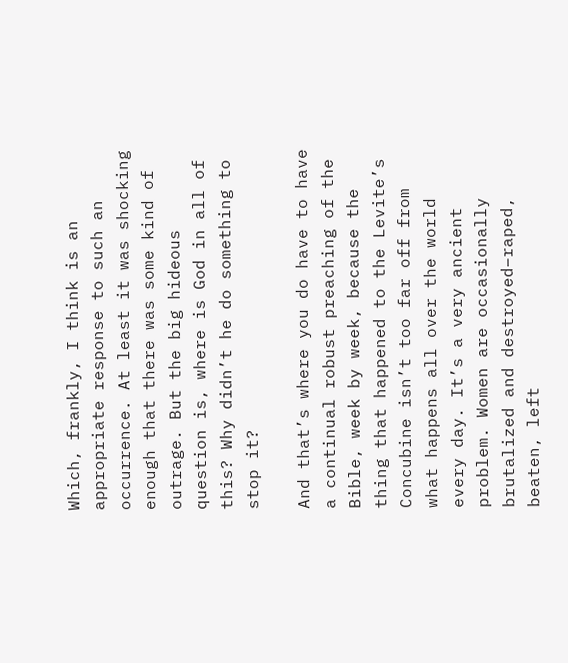Which, frankly, I think is an appropriate response to such an occurrence. At least it was shocking enough that there was some kind of outrage. But the big hideous question is, where is God in all of this? Why didn’t he do something to stop it?

And that’s where you do have to have a continual robust preaching of the Bible, week by week, because the thing that happened to the Levite’s Concubine isn’t too far off from what happens all over the world every day. It’s a very ancient problem. Women are occasionally brutalized and destroyed–raped, beaten, left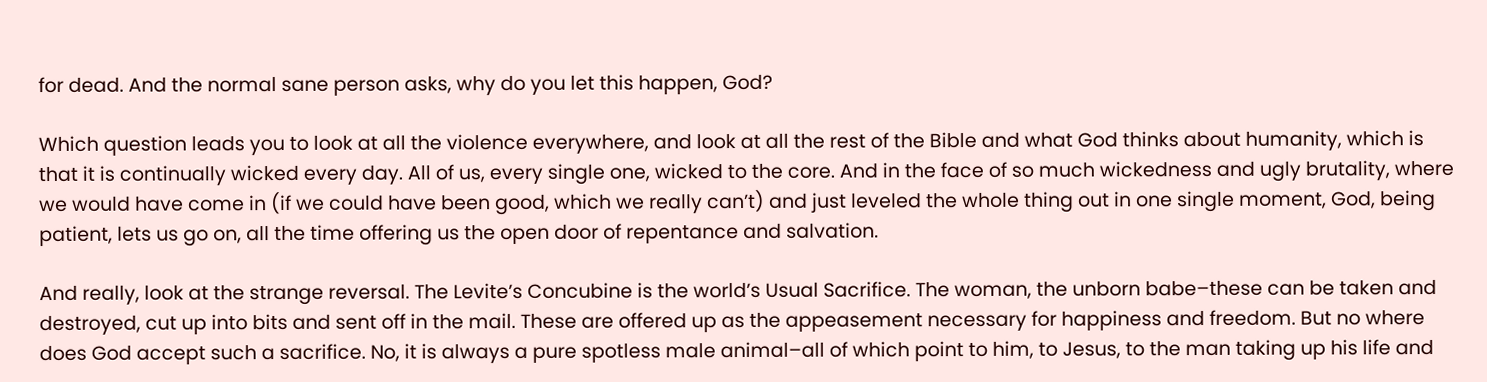for dead. And the normal sane person asks, why do you let this happen, God?

Which question leads you to look at all the violence everywhere, and look at all the rest of the Bible and what God thinks about humanity, which is that it is continually wicked every day. All of us, every single one, wicked to the core. And in the face of so much wickedness and ugly brutality, where we would have come in (if we could have been good, which we really can’t) and just leveled the whole thing out in one single moment, God, being patient, lets us go on, all the time offering us the open door of repentance and salvation.

And really, look at the strange reversal. The Levite’s Concubine is the world’s Usual Sacrifice. The woman, the unborn babe–these can be taken and destroyed, cut up into bits and sent off in the mail. These are offered up as the appeasement necessary for happiness and freedom. But no where does God accept such a sacrifice. No, it is always a pure spotless male animal–all of which point to him, to Jesus, to the man taking up his life and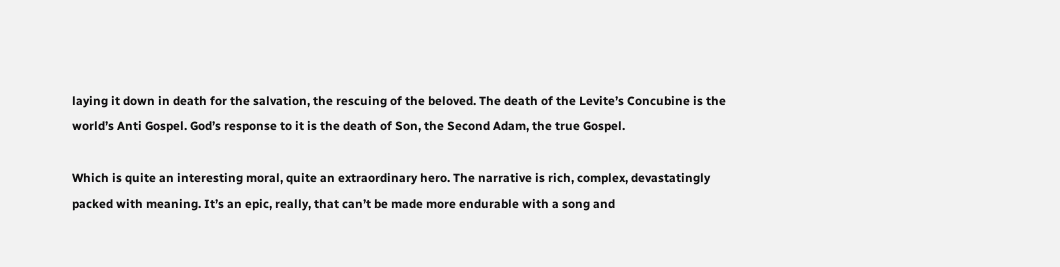laying it down in death for the salvation, the rescuing of the beloved. The death of the Levite’s Concubine is the world’s Anti Gospel. God’s response to it is the death of Son, the Second Adam, the true Gospel.

Which is quite an interesting moral, quite an extraordinary hero. The narrative is rich, complex, devastatingly packed with meaning. It’s an epic, really, that can’t be made more endurable with a song and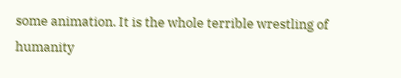some animation. It is the whole terrible wrestling of humanity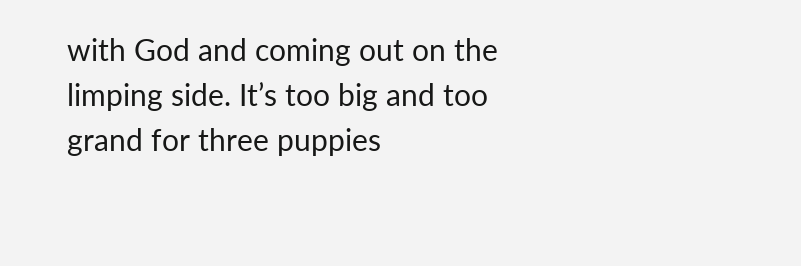with God and coming out on the limping side. It’s too big and too grand for three puppies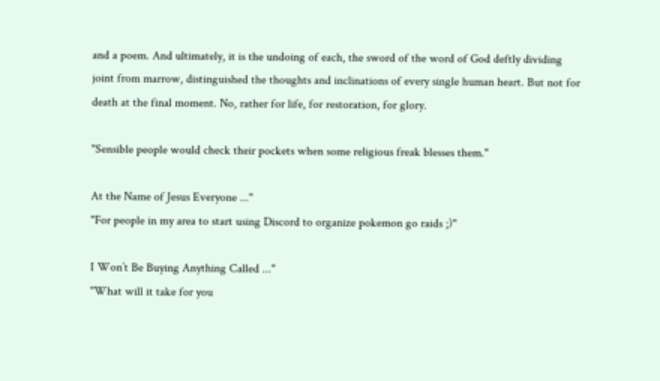and a poem. And ultimately, it is the undoing of each, the sword of the word of God deftly dividing joint from marrow, distinguished the thoughts and inclinations of every single human heart. But not for death at the final moment. No, rather for life, for restoration, for glory.

"Sensible people would check their pockets when some religious freak blesses them."

At the Name of Jesus Everyone ..."
"For people in my area to start using Discord to organize pokemon go raids ;)"

I Won’t Be Buying Anything Called ..."
"What will it take for you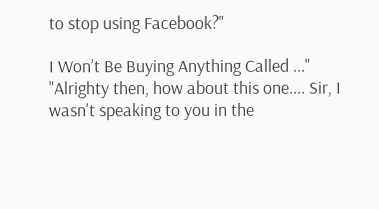to stop using Facebook?"

I Won’t Be Buying Anything Called ..."
"Alrighty then, how about this one.... Sir, I wasn't speaking to you in the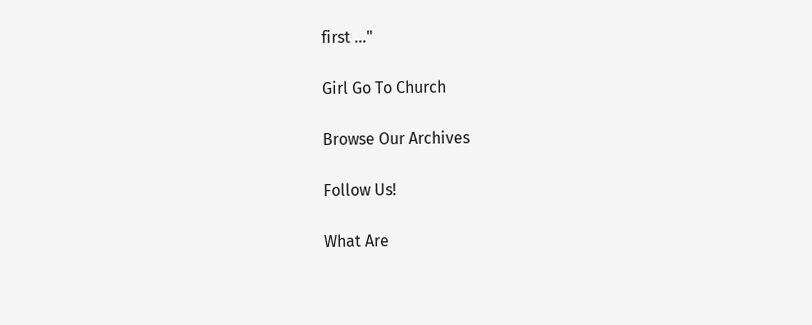first ..."

Girl Go To Church

Browse Our Archives

Follow Us!

What Are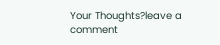Your Thoughts?leave a comment